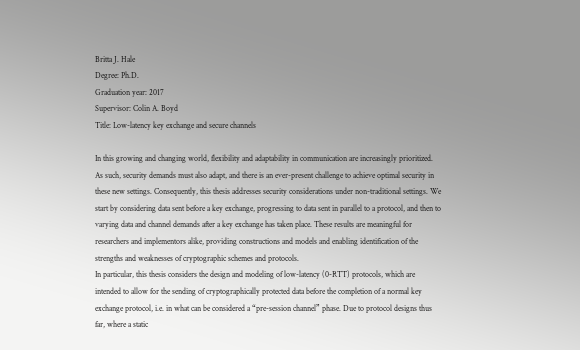Britta J. Hale
Degree: Ph.D.
Graduation year: 2017
Supervisor: Colin A. Boyd
Title: Low-latency key exchange and secure channels

In this growing and changing world, flexibility and adaptability in communication are increasingly prioritized. As such, security demands must also adapt, and there is an ever-present challenge to achieve optimal security in these new settings. Consequently, this thesis addresses security considerations under non-traditional settings. We start by considering data sent before a key exchange, progressing to data sent in parallel to a protocol, and then to varying data and channel demands after a key exchange has taken place. These results are meaningful for researchers and implementors alike, providing constructions and models and enabling identification of the strengths and weaknesses of cryptographic schemes and protocols.
In particular, this thesis considers the design and modeling of low-latency (0-RTT) protocols, which are intended to allow for the sending of cryptographically protected data before the completion of a normal key exchange protocol, i.e. in what can be considered a “pre-session channel” phase. Due to protocol designs thus far, where a static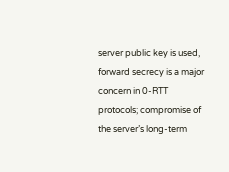server public key is used, forward secrecy is a major concern in 0-RTT protocols; compromise of the server’s long-term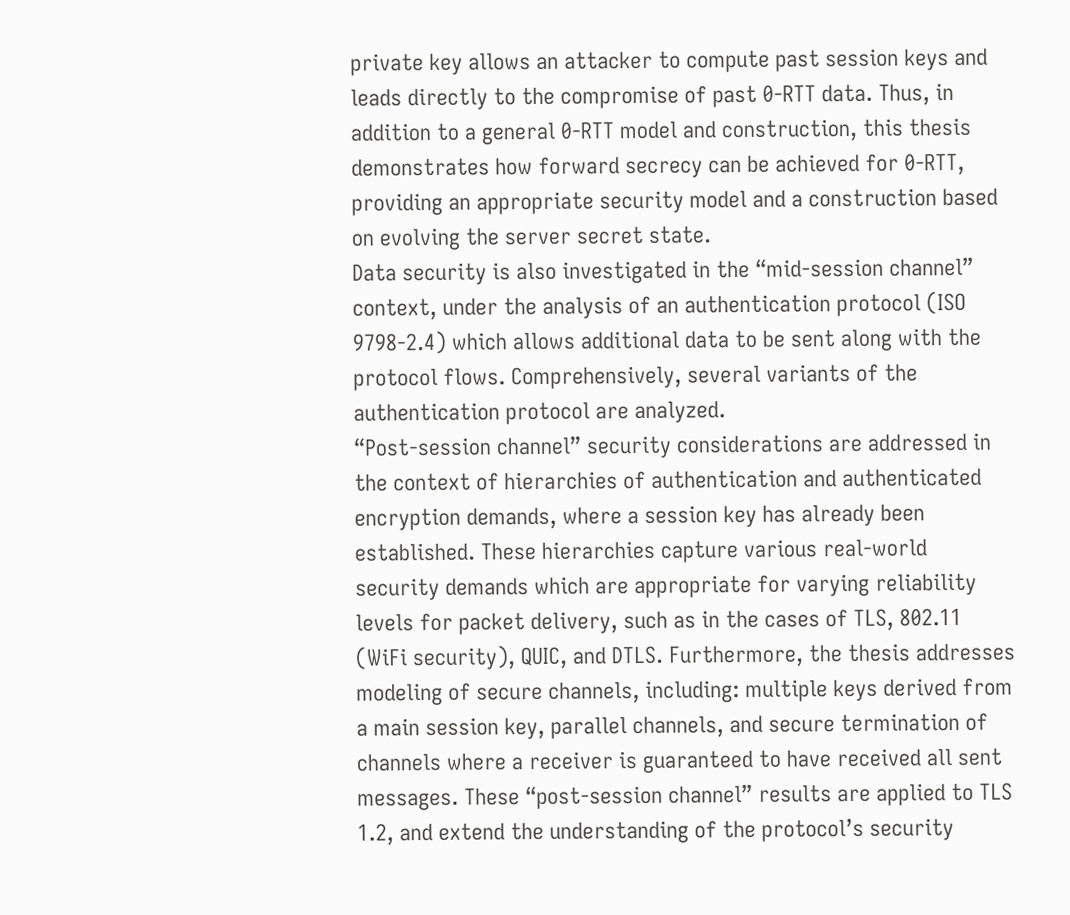private key allows an attacker to compute past session keys and leads directly to the compromise of past 0-RTT data. Thus, in addition to a general 0-RTT model and construction, this thesis demonstrates how forward secrecy can be achieved for 0-RTT, providing an appropriate security model and a construction based on evolving the server secret state.
Data security is also investigated in the “mid-session channel” context, under the analysis of an authentication protocol (ISO 9798-2.4) which allows additional data to be sent along with the protocol flows. Comprehensively, several variants of the authentication protocol are analyzed.
“Post-session channel” security considerations are addressed in the context of hierarchies of authentication and authenticated encryption demands, where a session key has already been established. These hierarchies capture various real-world security demands which are appropriate for varying reliability levels for packet delivery, such as in the cases of TLS, 802.11 (WiFi security), QUIC, and DTLS. Furthermore, the thesis addresses modeling of secure channels, including: multiple keys derived from a main session key, parallel channels, and secure termination of channels where a receiver is guaranteed to have received all sent messages. These “post-session channel” results are applied to TLS 1.2, and extend the understanding of the protocol’s security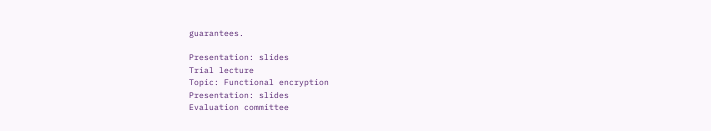guarantees.

Presentation: slides
Trial lecture
Topic: Functional encryption
Presentation: slides
Evaluation committee